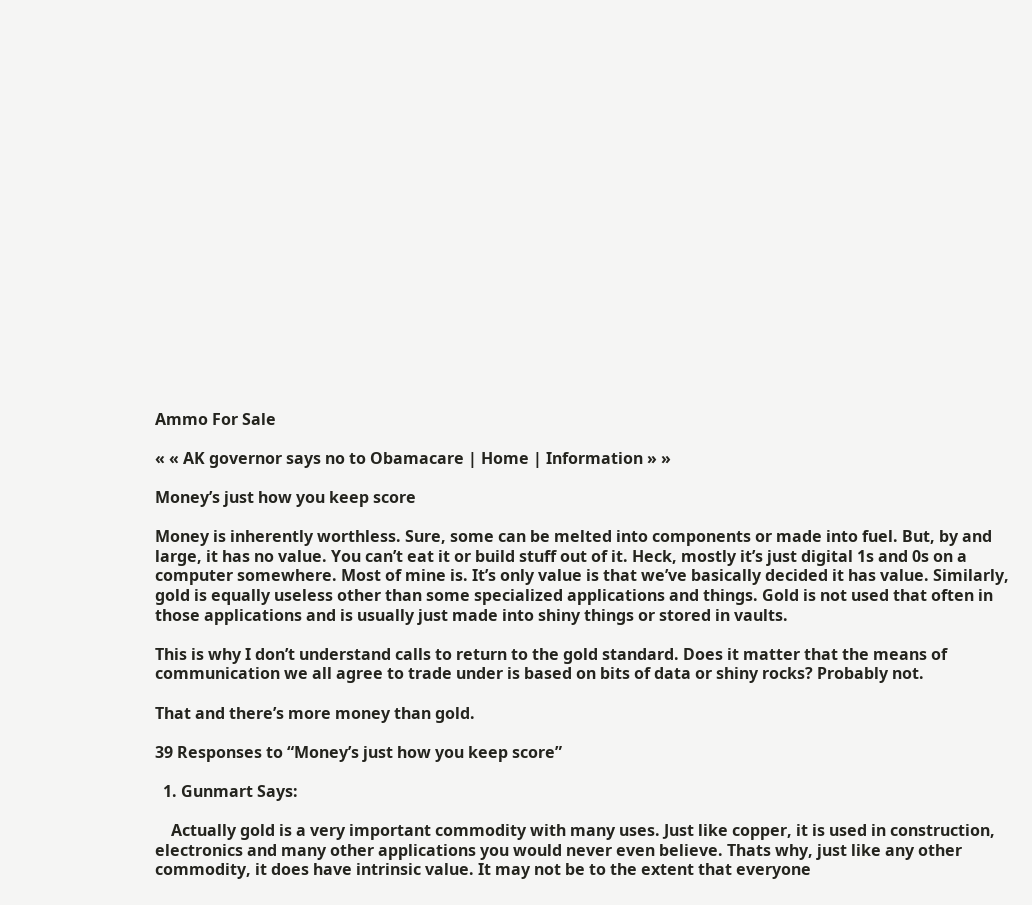Ammo For Sale

« « AK governor says no to Obamacare | Home | Information » »

Money’s just how you keep score

Money is inherently worthless. Sure, some can be melted into components or made into fuel. But, by and large, it has no value. You can’t eat it or build stuff out of it. Heck, mostly it’s just digital 1s and 0s on a computer somewhere. Most of mine is. It’s only value is that we’ve basically decided it has value. Similarly, gold is equally useless other than some specialized applications and things. Gold is not used that often in those applications and is usually just made into shiny things or stored in vaults.

This is why I don’t understand calls to return to the gold standard. Does it matter that the means of communication we all agree to trade under is based on bits of data or shiny rocks? Probably not.

That and there’s more money than gold.

39 Responses to “Money’s just how you keep score”

  1. Gunmart Says:

    Actually gold is a very important commodity with many uses. Just like copper, it is used in construction, electronics and many other applications you would never even believe. Thats why, just like any other commodity, it does have intrinsic value. It may not be to the extent that everyone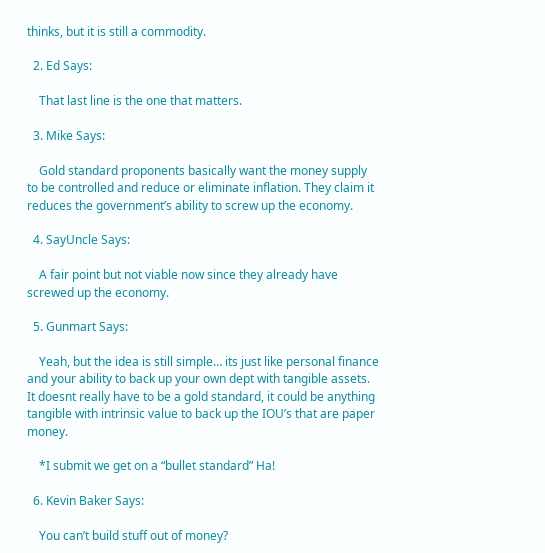thinks, but it is still a commodity.

  2. Ed Says:

    That last line is the one that matters.

  3. Mike Says:

    Gold standard proponents basically want the money supply to be controlled and reduce or eliminate inflation. They claim it reduces the government’s ability to screw up the economy.

  4. SayUncle Says:

    A fair point but not viable now since they already have screwed up the economy.

  5. Gunmart Says:

    Yeah, but the idea is still simple… its just like personal finance and your ability to back up your own dept with tangible assets. It doesnt really have to be a gold standard, it could be anything tangible with intrinsic value to back up the IOU’s that are paper money.

    *I submit we get on a “bullet standard” Ha!

  6. Kevin Baker Says:

    You can’t build stuff out of money?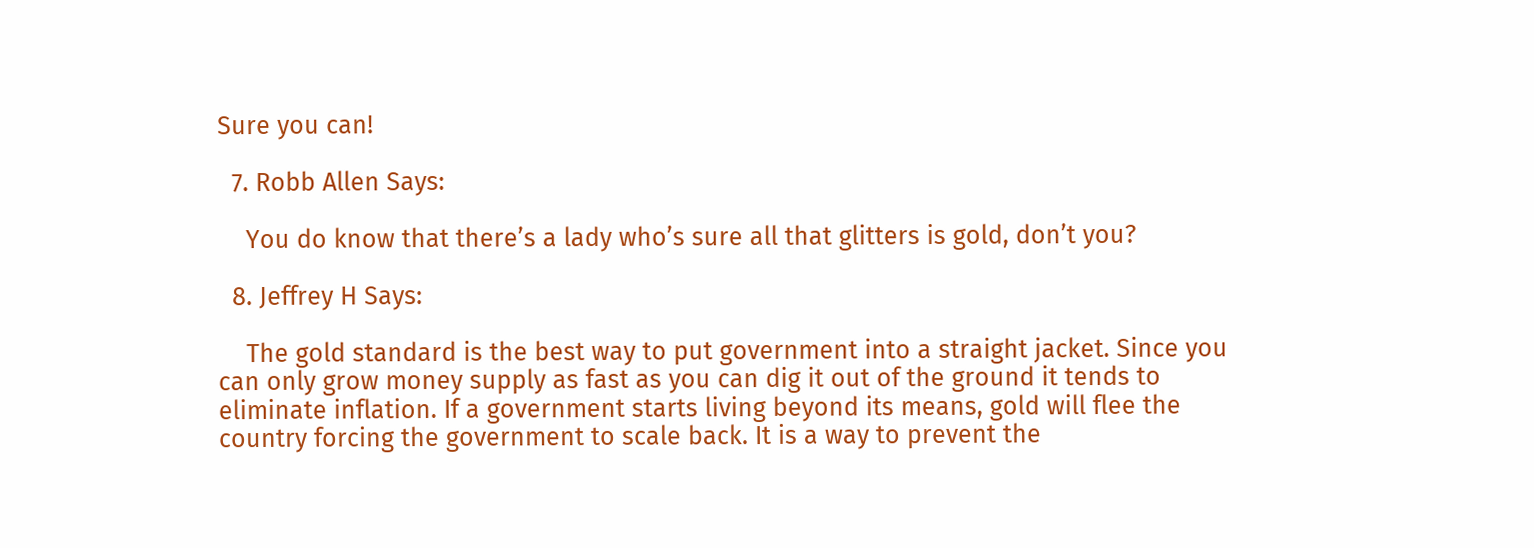Sure you can!

  7. Robb Allen Says:

    You do know that there’s a lady who’s sure all that glitters is gold, don’t you?

  8. Jeffrey H Says:

    The gold standard is the best way to put government into a straight jacket. Since you can only grow money supply as fast as you can dig it out of the ground it tends to eliminate inflation. If a government starts living beyond its means, gold will flee the country forcing the government to scale back. It is a way to prevent the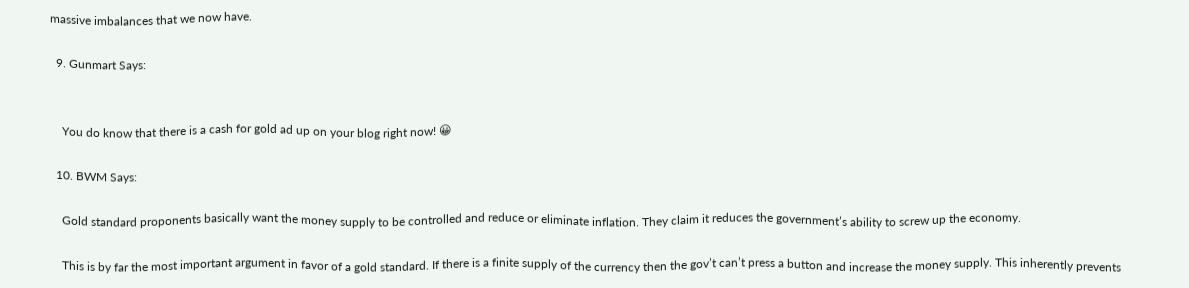massive imbalances that we now have.

  9. Gunmart Says:


    You do know that there is a cash for gold ad up on your blog right now! 😀

  10. BWM Says:

    Gold standard proponents basically want the money supply to be controlled and reduce or eliminate inflation. They claim it reduces the government’s ability to screw up the economy.

    This is by far the most important argument in favor of a gold standard. If there is a finite supply of the currency then the gov’t can’t press a button and increase the money supply. This inherently prevents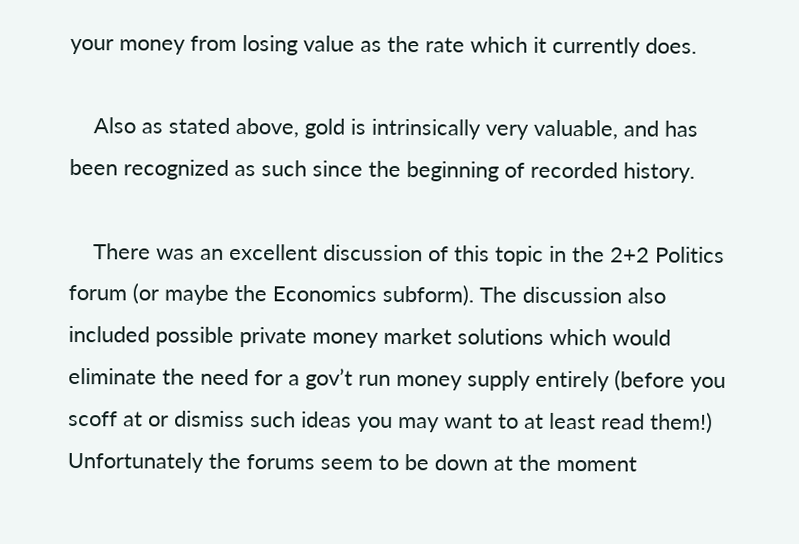your money from losing value as the rate which it currently does.

    Also as stated above, gold is intrinsically very valuable, and has been recognized as such since the beginning of recorded history.

    There was an excellent discussion of this topic in the 2+2 Politics forum (or maybe the Economics subform). The discussion also included possible private money market solutions which would eliminate the need for a gov’t run money supply entirely (before you scoff at or dismiss such ideas you may want to at least read them!) Unfortunately the forums seem to be down at the moment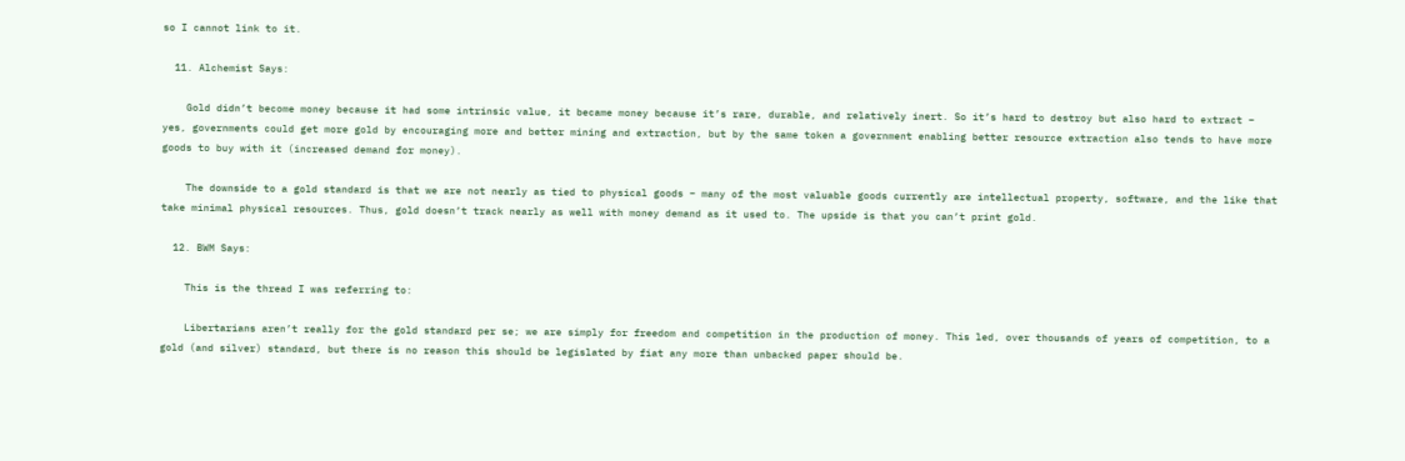so I cannot link to it.

  11. Alchemist Says:

    Gold didn’t become money because it had some intrinsic value, it became money because it’s rare, durable, and relatively inert. So it’s hard to destroy but also hard to extract – yes, governments could get more gold by encouraging more and better mining and extraction, but by the same token a government enabling better resource extraction also tends to have more goods to buy with it (increased demand for money).

    The downside to a gold standard is that we are not nearly as tied to physical goods – many of the most valuable goods currently are intellectual property, software, and the like that take minimal physical resources. Thus, gold doesn’t track nearly as well with money demand as it used to. The upside is that you can’t print gold.

  12. BWM Says:

    This is the thread I was referring to:

    Libertarians aren’t really for the gold standard per se; we are simply for freedom and competition in the production of money. This led, over thousands of years of competition, to a gold (and silver) standard, but there is no reason this should be legislated by fiat any more than unbacked paper should be.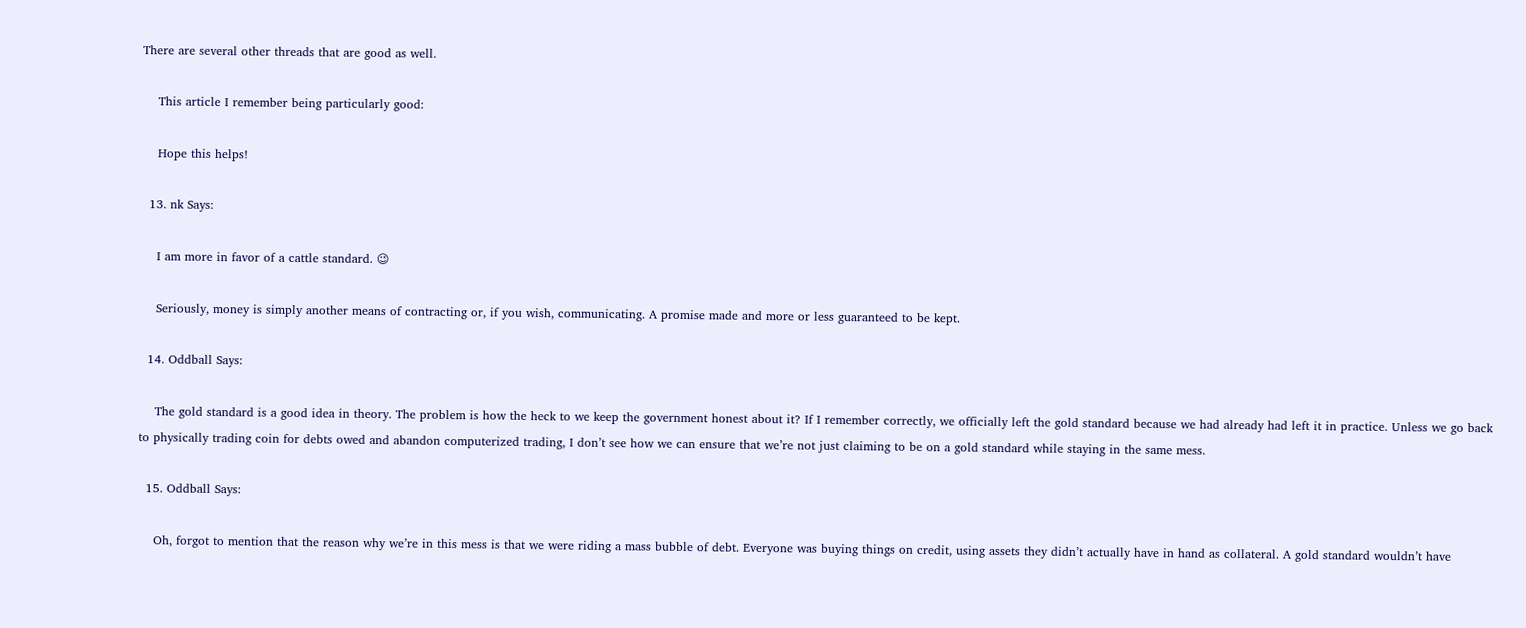There are several other threads that are good as well.

    This article I remember being particularly good:

    Hope this helps!

  13. nk Says:

    I am more in favor of a cattle standard. 😉

    Seriously, money is simply another means of contracting or, if you wish, communicating. A promise made and more or less guaranteed to be kept.

  14. Oddball Says:

    The gold standard is a good idea in theory. The problem is how the heck to we keep the government honest about it? If I remember correctly, we officially left the gold standard because we had already had left it in practice. Unless we go back to physically trading coin for debts owed and abandon computerized trading, I don’t see how we can ensure that we’re not just claiming to be on a gold standard while staying in the same mess.

  15. Oddball Says:

    Oh, forgot to mention that the reason why we’re in this mess is that we were riding a mass bubble of debt. Everyone was buying things on credit, using assets they didn’t actually have in hand as collateral. A gold standard wouldn’t have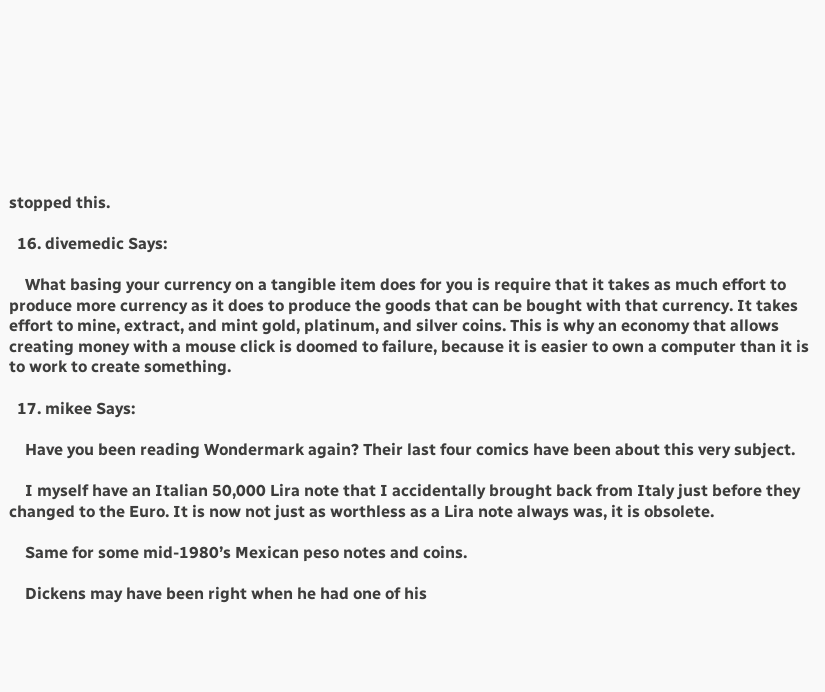stopped this.

  16. divemedic Says:

    What basing your currency on a tangible item does for you is require that it takes as much effort to produce more currency as it does to produce the goods that can be bought with that currency. It takes effort to mine, extract, and mint gold, platinum, and silver coins. This is why an economy that allows creating money with a mouse click is doomed to failure, because it is easier to own a computer than it is to work to create something.

  17. mikee Says:

    Have you been reading Wondermark again? Their last four comics have been about this very subject.

    I myself have an Italian 50,000 Lira note that I accidentally brought back from Italy just before they changed to the Euro. It is now not just as worthless as a Lira note always was, it is obsolete.

    Same for some mid-1980’s Mexican peso notes and coins.

    Dickens may have been right when he had one of his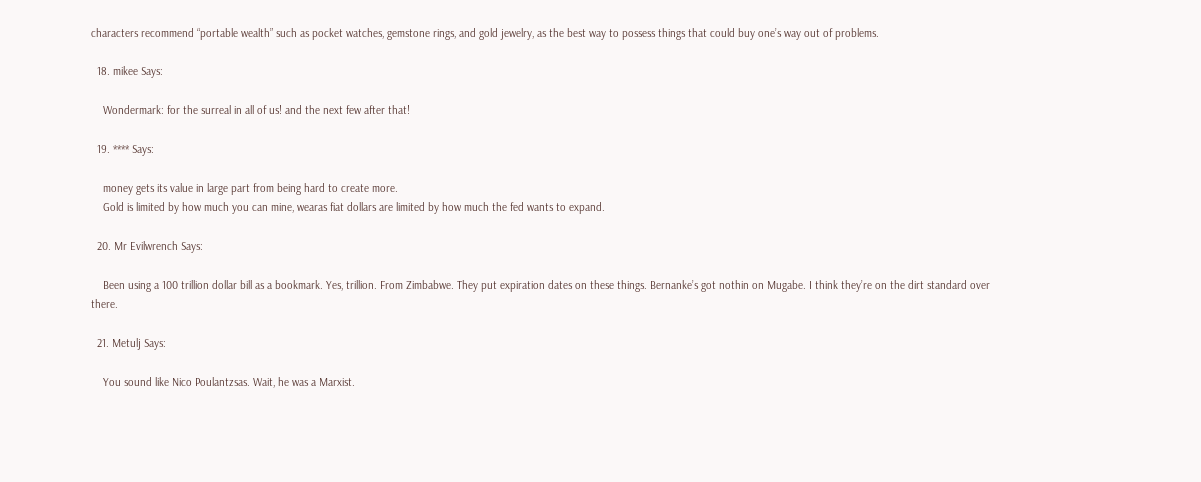characters recommend “portable wealth” such as pocket watches, gemstone rings, and gold jewelry, as the best way to possess things that could buy one’s way out of problems.

  18. mikee Says:

    Wondermark: for the surreal in all of us! and the next few after that!

  19. **** Says:

    money gets its value in large part from being hard to create more.
    Gold is limited by how much you can mine, wearas fiat dollars are limited by how much the fed wants to expand.

  20. Mr Evilwrench Says:

    Been using a 100 trillion dollar bill as a bookmark. Yes, trillion. From Zimbabwe. They put expiration dates on these things. Bernanke’s got nothin on Mugabe. I think they’re on the dirt standard over there.

  21. Metulj Says:

    You sound like Nico Poulantzsas. Wait, he was a Marxist.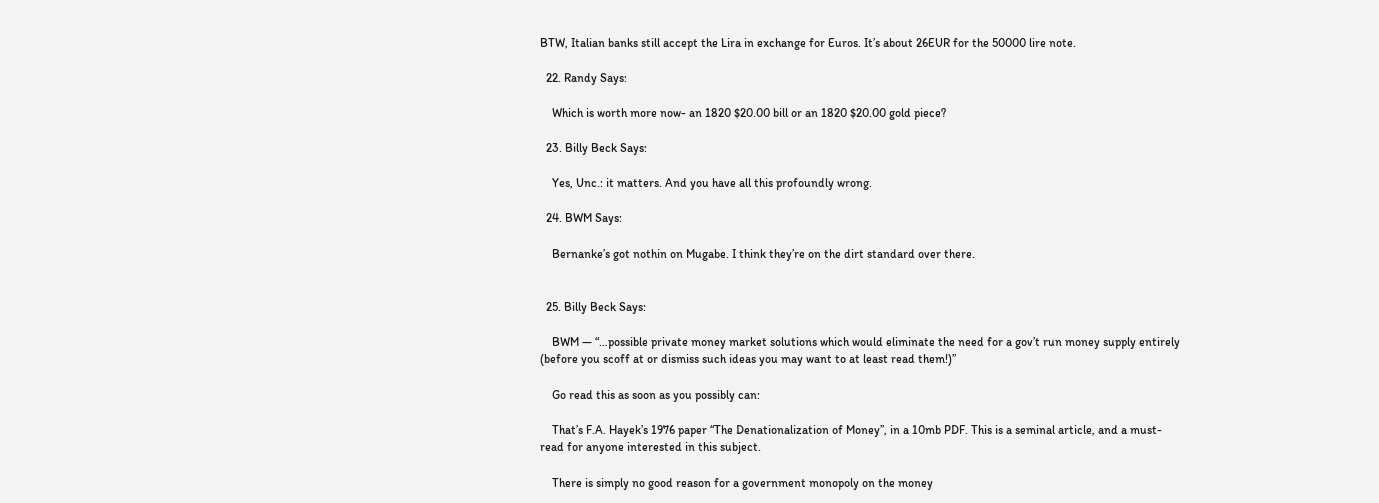BTW, Italian banks still accept the Lira in exchange for Euros. It’s about 26EUR for the 50000 lire note.

  22. Randy Says:

    Which is worth more now- an 1820 $20.00 bill or an 1820 $20.00 gold piece?

  23. Billy Beck Says:

    Yes, Unc.: it matters. And you have all this profoundly wrong.

  24. BWM Says:

    Bernanke’s got nothin on Mugabe. I think they’re on the dirt standard over there.


  25. Billy Beck Says:

    BWM — “…possible private money market solutions which would eliminate the need for a gov’t run money supply entirely (before you scoff at or dismiss such ideas you may want to at least read them!)”

    Go read this as soon as you possibly can:

    That’s F.A. Hayek’s 1976 paper “The Denationalization of Money”, in a 10mb PDF. This is a seminal article, and a must-read for anyone interested in this subject.

    There is simply no good reason for a government monopoly on the money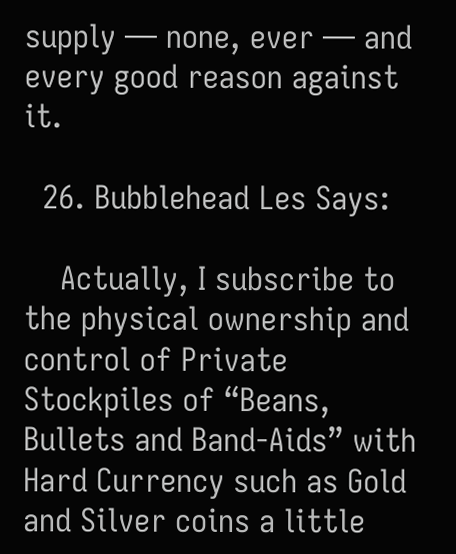supply — none, ever — and every good reason against it.

  26. Bubblehead Les Says:

    Actually, I subscribe to the physical ownership and control of Private Stockpiles of “Beans, Bullets and Band-Aids” with Hard Currency such as Gold and Silver coins a little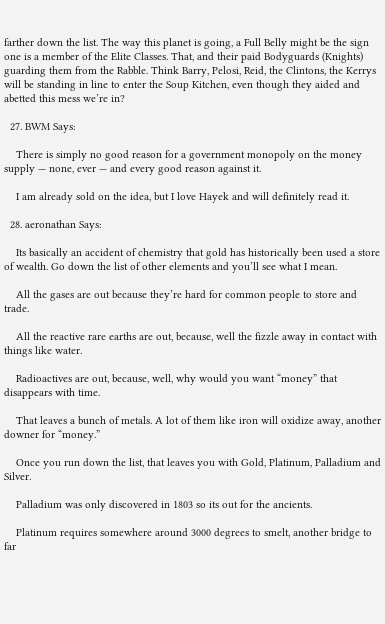farther down the list. The way this planet is going, a Full Belly might be the sign one is a member of the Elite Classes. That, and their paid Bodyguards (Knights) guarding them from the Rabble. Think Barry, Pelosi, Reid, the Clintons, the Kerrys will be standing in line to enter the Soup Kitchen, even though they aided and abetted this mess we’re in?

  27. BWM Says:

    There is simply no good reason for a government monopoly on the money supply — none, ever — and every good reason against it.

    I am already sold on the idea, but I love Hayek and will definitely read it.

  28. aeronathan Says:

    Its basically an accident of chemistry that gold has historically been used a store of wealth. Go down the list of other elements and you’ll see what I mean.

    All the gases are out because they’re hard for common people to store and trade.

    All the reactive rare earths are out, because, well the fizzle away in contact with things like water.

    Radioactives are out, because, well, why would you want “money” that disappears with time.

    That leaves a bunch of metals. A lot of them like iron will oxidize away, another downer for “money.”

    Once you run down the list, that leaves you with Gold, Platinum, Palladium and Silver.

    Palladium was only discovered in 1803 so its out for the ancients.

    Platinum requires somewhere around 3000 degrees to smelt, another bridge to far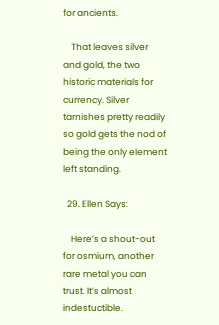for ancients.

    That leaves silver and gold, the two historic materials for currency. Silver tarnishes pretty readily so gold gets the nod of being the only element left standing.

  29. Ellen Says:

    Here’s a shout-out for osmium, another rare metal you can trust. It’s almost indestuctible.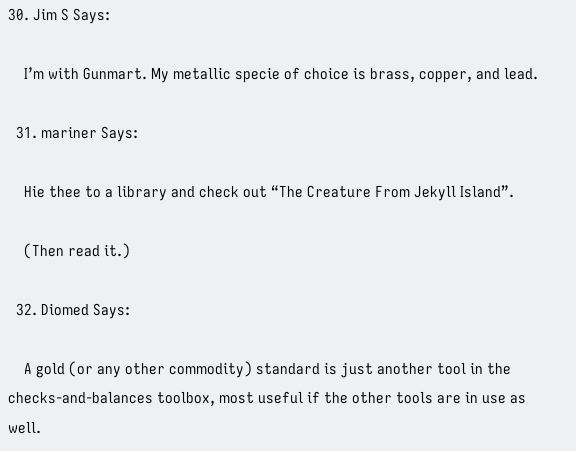30. Jim S Says:

    I’m with Gunmart. My metallic specie of choice is brass, copper, and lead.

  31. mariner Says:

    Hie thee to a library and check out “The Creature From Jekyll Island”.

    (Then read it.)

  32. Diomed Says:

    A gold (or any other commodity) standard is just another tool in the checks-and-balances toolbox, most useful if the other tools are in use as well.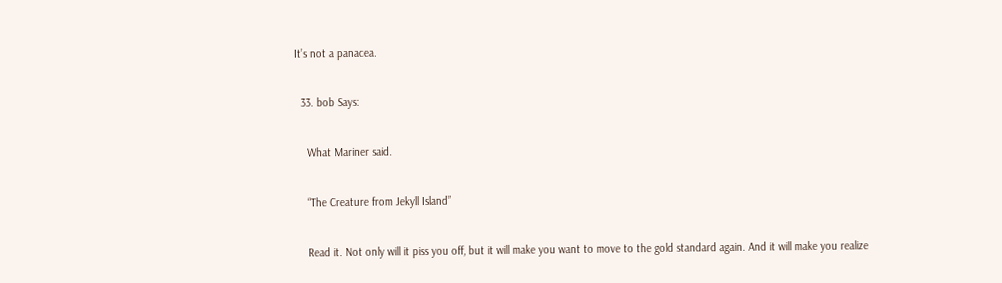It’s not a panacea.

  33. bob Says:

    What Mariner said.

    “The Creature from Jekyll Island”

    Read it. Not only will it piss you off, but it will make you want to move to the gold standard again. And it will make you realize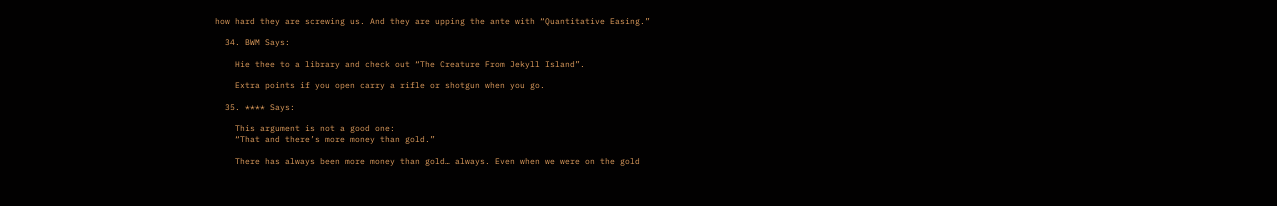how hard they are screwing us. And they are upping the ante with “Quantitative Easing.”

  34. BWM Says:

    Hie thee to a library and check out “The Creature From Jekyll Island”.

    Extra points if you open carry a rifle or shotgun when you go.

  35. **** Says:

    This argument is not a good one:
    “That and there’s more money than gold.”

    There has always been more money than gold… always. Even when we were on the gold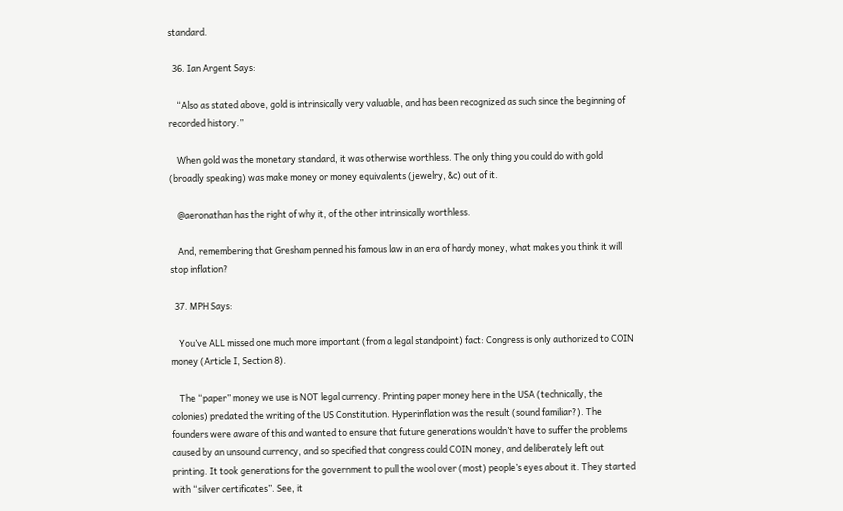standard.

  36. Ian Argent Says:

    “Also as stated above, gold is intrinsically very valuable, and has been recognized as such since the beginning of recorded history.”

    When gold was the monetary standard, it was otherwise worthless. The only thing you could do with gold (broadly speaking) was make money or money equivalents (jewelry, &c) out of it.

    @aeronathan has the right of why it, of the other intrinsically worthless.

    And, remembering that Gresham penned his famous law in an era of hardy money, what makes you think it will stop inflation?

  37. MPH Says:

    You’ve ALL missed one much more important (from a legal standpoint) fact: Congress is only authorized to COIN money (Article I, Section 8).

    The “paper” money we use is NOT legal currency. Printing paper money here in the USA (technically, the colonies) predated the writing of the US Constitution. Hyperinflation was the result (sound familiar?). The founders were aware of this and wanted to ensure that future generations wouldn’t have to suffer the problems caused by an unsound currency, and so specified that congress could COIN money, and deliberately left out printing. It took generations for the government to pull the wool over (most) people’s eyes about it. They started with “silver certificates”. See, it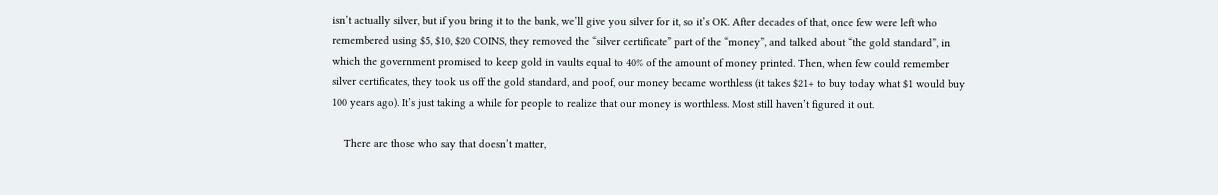isn’t actually silver, but if you bring it to the bank, we’ll give you silver for it, so it’s OK. After decades of that, once few were left who remembered using $5, $10, $20 COINS, they removed the “silver certificate” part of the “money”, and talked about “the gold standard”, in which the government promised to keep gold in vaults equal to 40% of the amount of money printed. Then, when few could remember silver certificates, they took us off the gold standard, and poof, our money became worthless (it takes $21+ to buy today what $1 would buy 100 years ago). It’s just taking a while for people to realize that our money is worthless. Most still haven’t figured it out.

    There are those who say that doesn’t matter,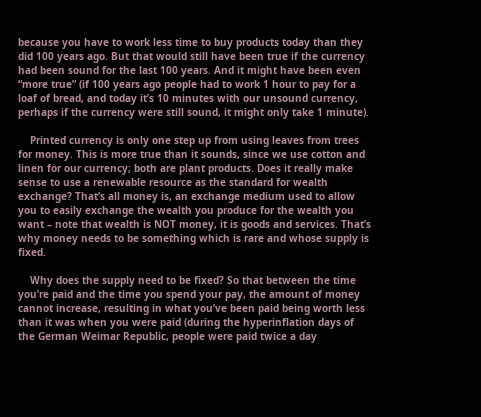because you have to work less time to buy products today than they did 100 years ago. But that would still have been true if the currency had been sound for the last 100 years. And it might have been even “more true” (if 100 years ago people had to work 1 hour to pay for a loaf of bread, and today it’s 10 minutes with our unsound currency, perhaps if the currency were still sound, it might only take 1 minute).

    Printed currency is only one step up from using leaves from trees for money. This is more true than it sounds, since we use cotton and linen for our currency; both are plant products. Does it really make sense to use a renewable resource as the standard for wealth exchange? That’s all money is, an exchange medium used to allow you to easily exchange the wealth you produce for the wealth you want – note that wealth is NOT money, it is goods and services. That’s why money needs to be something which is rare and whose supply is fixed.

    Why does the supply need to be fixed? So that between the time you’re paid and the time you spend your pay, the amount of money cannot increase, resulting in what you’ve been paid being worth less than it was when you were paid (during the hyperinflation days of the German Weimar Republic, people were paid twice a day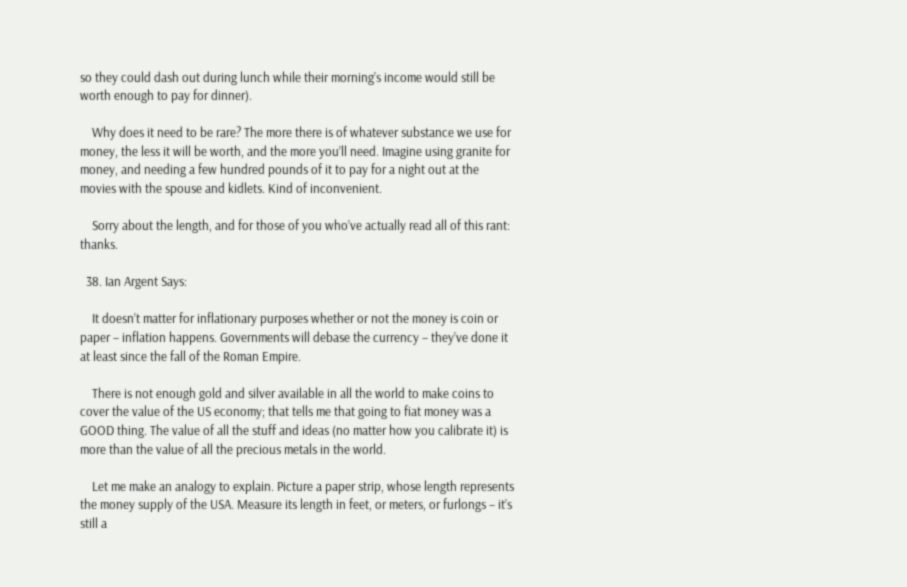so they could dash out during lunch while their morning’s income would still be worth enough to pay for dinner).

    Why does it need to be rare? The more there is of whatever substance we use for money, the less it will be worth, and the more you’ll need. Imagine using granite for money, and needing a few hundred pounds of it to pay for a night out at the movies with the spouse and kidlets. Kind of inconvenient.

    Sorry about the length, and for those of you who’ve actually read all of this rant: thanks.

  38. Ian Argent Says:

    It doesn’t matter for inflationary purposes whether or not the money is coin or paper – inflation happens. Governments will debase the currency – they’ve done it at least since the fall of the Roman Empire.

    There is not enough gold and silver available in all the world to make coins to cover the value of the US economy; that tells me that going to fiat money was a GOOD thing. The value of all the stuff and ideas (no matter how you calibrate it) is more than the value of all the precious metals in the world.

    Let me make an analogy to explain. Picture a paper strip, whose length represents the money supply of the USA. Measure its length in feet, or meters, or furlongs – it’s still a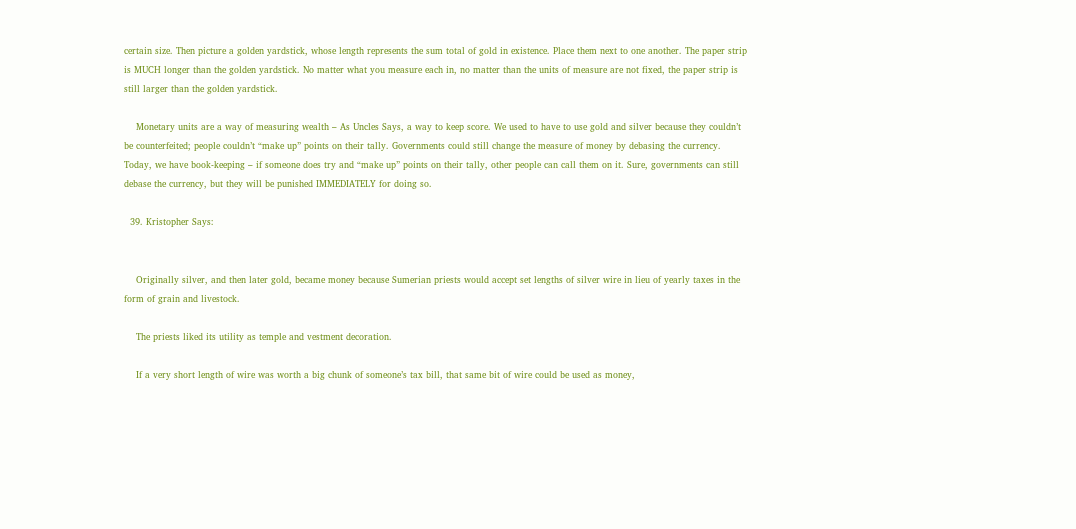certain size. Then picture a golden yardstick, whose length represents the sum total of gold in existence. Place them next to one another. The paper strip is MUCH longer than the golden yardstick. No matter what you measure each in, no matter than the units of measure are not fixed, the paper strip is still larger than the golden yardstick.

    Monetary units are a way of measuring wealth – As Uncles Says, a way to keep score. We used to have to use gold and silver because they couldn’t be counterfeited; people couldn’t “make up” points on their tally. Governments could still change the measure of money by debasing the currency. Today, we have book-keeping – if someone does try and “make up” points on their tally, other people can call them on it. Sure, governments can still debase the currency, but they will be punished IMMEDIATELY for doing so.

  39. Kristopher Says:


    Originally silver, and then later gold, became money because Sumerian priests would accept set lengths of silver wire in lieu of yearly taxes in the form of grain and livestock.

    The priests liked its utility as temple and vestment decoration.

    If a very short length of wire was worth a big chunk of someone’s tax bill, that same bit of wire could be used as money,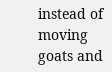instead of moving goats and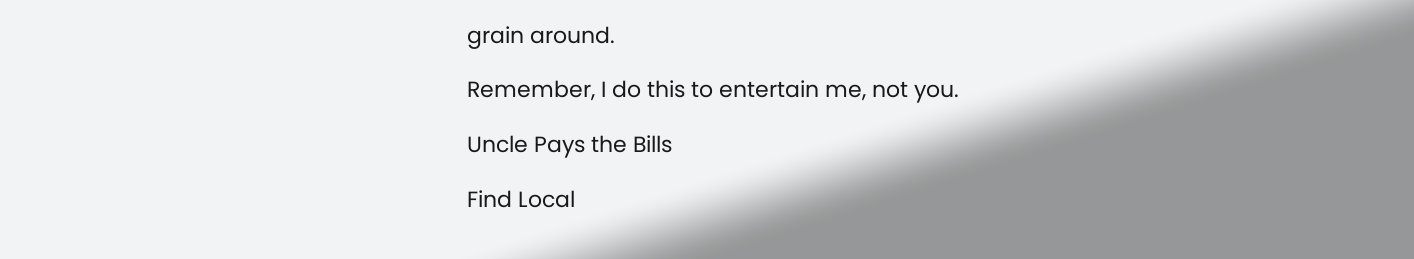grain around.

Remember, I do this to entertain me, not you.

Uncle Pays the Bills

Find Local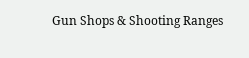Gun Shops & Shooting Ranges